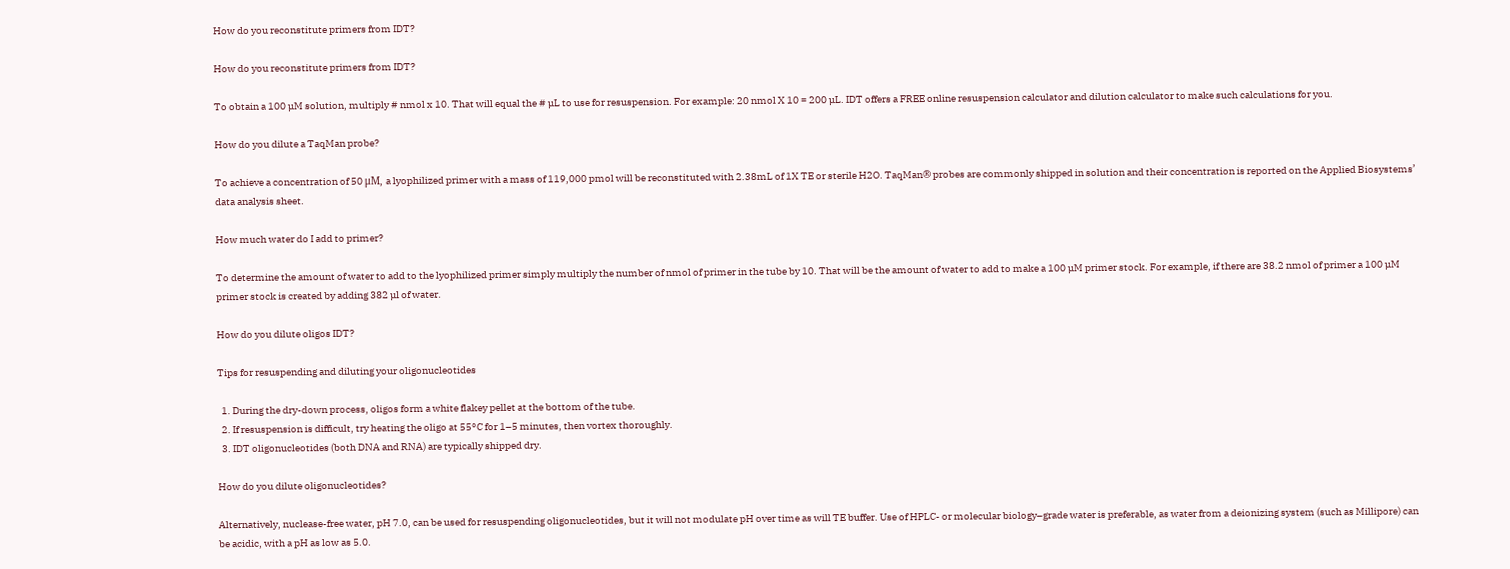How do you reconstitute primers from IDT?

How do you reconstitute primers from IDT?

To obtain a 100 µM solution, multiply # nmol x 10. That will equal the # µL to use for resuspension. For example: 20 nmol X 10 = 200 µL. IDT offers a FREE online resuspension calculator and dilution calculator to make such calculations for you.

How do you dilute a TaqMan probe?

To achieve a concentration of 50 μM, a lyophilized primer with a mass of 119,000 pmol will be reconstituted with 2.38mL of 1X TE or sterile H2O. TaqMan® probes are commonly shipped in solution and their concentration is reported on the Applied Biosystems’ data analysis sheet.

How much water do I add to primer?

To determine the amount of water to add to the lyophilized primer simply multiply the number of nmol of primer in the tube by 10. That will be the amount of water to add to make a 100 µM primer stock. For example, if there are 38.2 nmol of primer a 100 µM primer stock is created by adding 382 µl of water.

How do you dilute oligos IDT?

Tips for resuspending and diluting your oligonucleotides

  1. During the dry-down process, oligos form a white flakey pellet at the bottom of the tube.
  2. If resuspension is difficult, try heating the oligo at 55°C for 1–5 minutes, then vortex thoroughly.
  3. IDT oligonucleotides (both DNA and RNA) are typically shipped dry.

How do you dilute oligonucleotides?

Alternatively, nuclease-free water, pH 7.0, can be used for resuspending oligonucleotides, but it will not modulate pH over time as will TE buffer. Use of HPLC- or molecular biology–grade water is preferable, as water from a deionizing system (such as Millipore) can be acidic, with a pH as low as 5.0.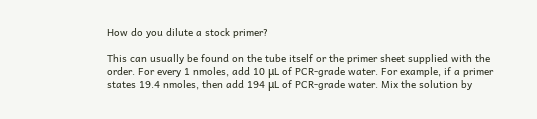How do you dilute a stock primer?

This can usually be found on the tube itself or the primer sheet supplied with the order. For every 1 nmoles, add 10 μL of PCR-grade water. For example, if a primer states 19.4 nmoles, then add 194 μL of PCR-grade water. Mix the solution by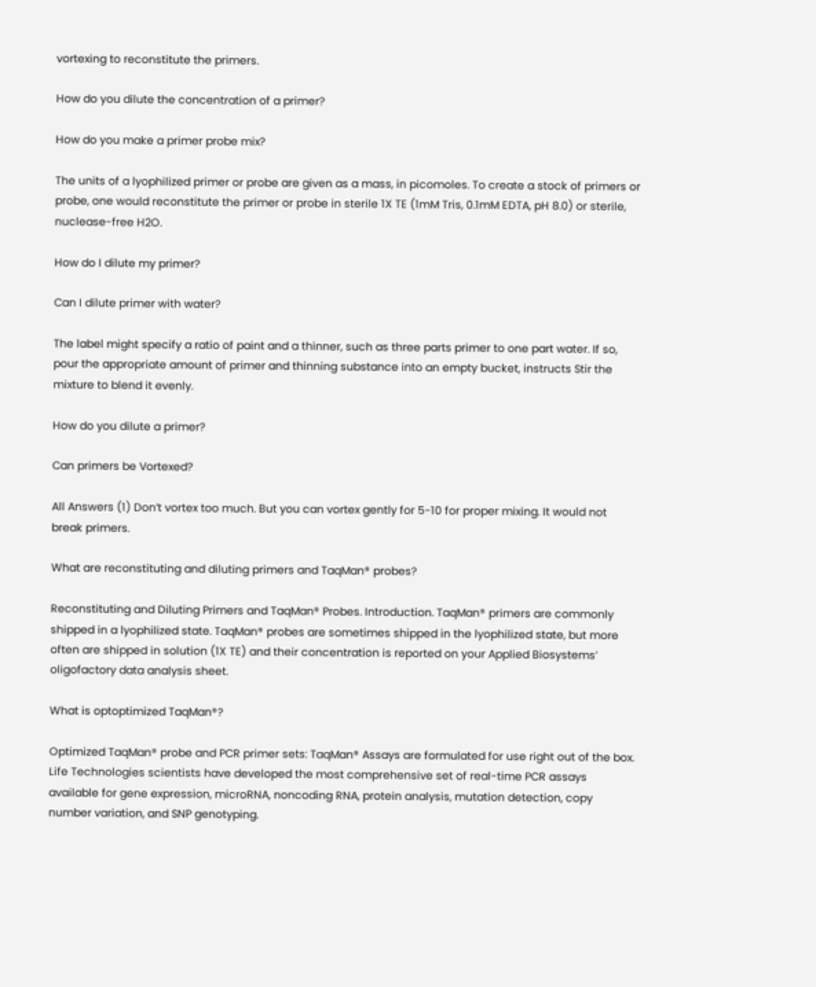vortexing to reconstitute the primers.

How do you dilute the concentration of a primer?

How do you make a primer probe mix?

The units of a lyophilized primer or probe are given as a mass, in picomoles. To create a stock of primers or probe, one would reconstitute the primer or probe in sterile 1X TE (1mM Tris, 0.1mM EDTA, pH 8.0) or sterile, nuclease-free H2O.

How do I dilute my primer?

Can I dilute primer with water?

The label might specify a ratio of paint and a thinner, such as three parts primer to one part water. If so, pour the appropriate amount of primer and thinning substance into an empty bucket, instructs Stir the mixture to blend it evenly.

How do you dilute a primer?

Can primers be Vortexed?

All Answers (1) Don’t vortex too much. But you can vortex gently for 5-10 for proper mixing. It would not break primers.

What are reconstituting and diluting primers and TaqMan® probes?

Reconstituting and Diluting Primers and TaqMan® Probes. Introduction. TaqMan® primers are commonly shipped in a lyophilized state. TaqMan® probes are sometimes shipped in the lyophilized state, but more often are shipped in solution (1X TE) and their concentration is reported on your Applied Biosystems’ oligofactory data analysis sheet.

What is optoptimized TaqMan®?

Optimized TaqMan® probe and PCR primer sets: TaqMan® Assays are formulated for use right out of the box. Life Technologies scientists have developed the most comprehensive set of real-time PCR assays available for gene expression, microRNA, noncoding RNA, protein analysis, mutation detection, copy number variation, and SNP genotyping.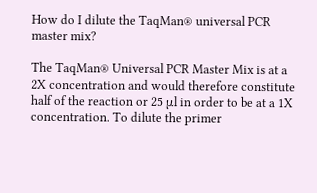How do I dilute the TaqMan® universal PCR master mix?

The TaqMan® Universal PCR Master Mix is at a 2X concentration and would therefore constitute half of the reaction or 25 μl in order to be at a 1X concentration. To dilute the primer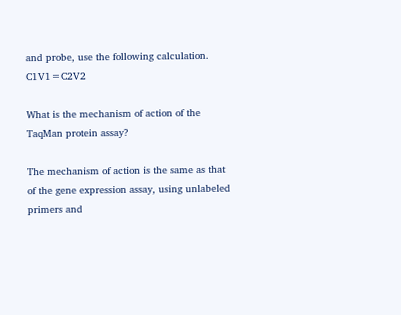and probe, use the following calculation. C1V1=C2V2

What is the mechanism of action of the TaqMan protein assay?

The mechanism of action is the same as that of the gene expression assay, using unlabeled primers and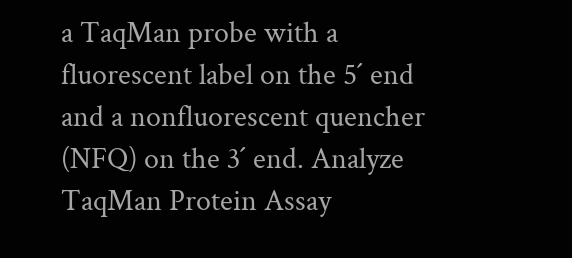a TaqMan probe with a fluorescent label on the 5´ end and a nonfluorescent quencher (NFQ) on the 3´ end. Analyze TaqMan Protein Assay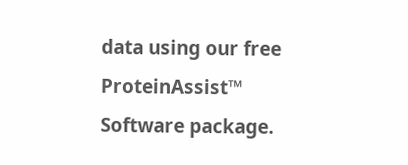data using our free ProteinAssist™ Software package.